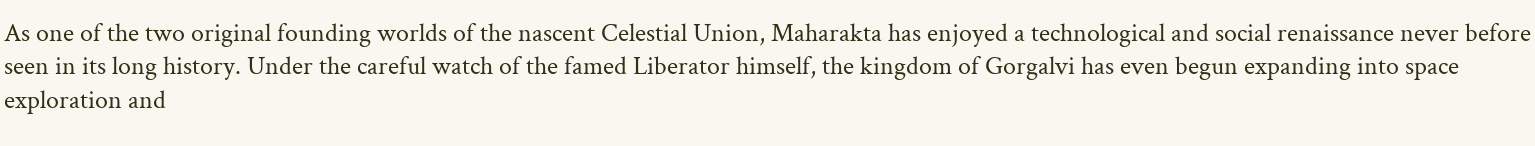As one of the two original founding worlds of the nascent Celestial Union, Maharakta has enjoyed a technological and social renaissance never before seen in its long history. Under the careful watch of the famed Liberator himself, the kingdom of Gorgalvi has even begun expanding into space exploration and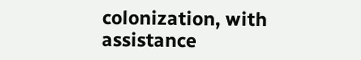colonization, with assistance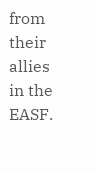from their allies in the EASF.